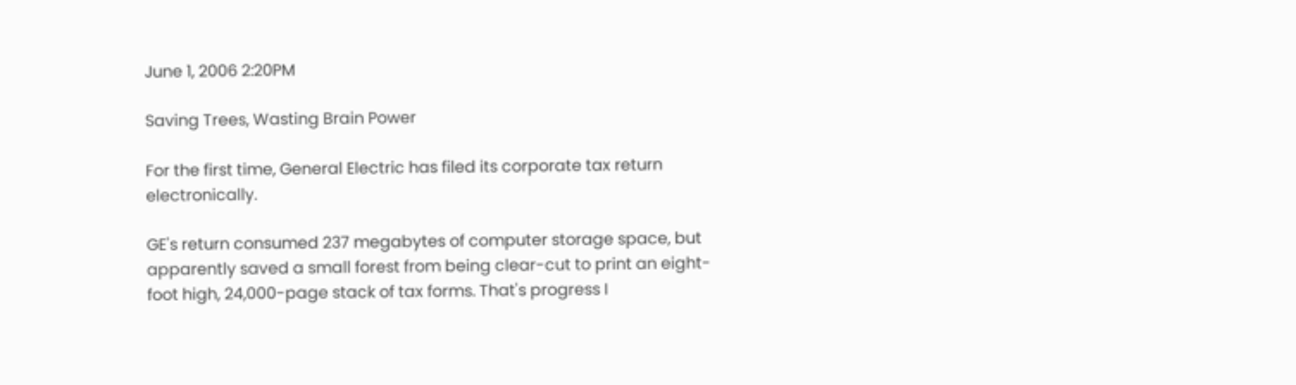June 1, 2006 2:20PM

Saving Trees, Wasting Brain Power

For the first time, General Electric has filed its corporate tax return electronically.

GE's return consumed 237 megabytes of computer storage space, but apparently saved a small forest from being clear-cut to print an eight-foot high, 24,000-page stack of tax forms. That's progress I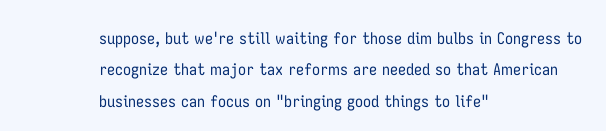suppose, but we're still waiting for those dim bulbs in Congress to recognize that major tax reforms are needed so that American businesses can focus on "bringing good things to life"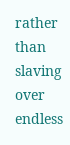rather than slaving over endless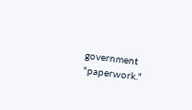government "paperwork."